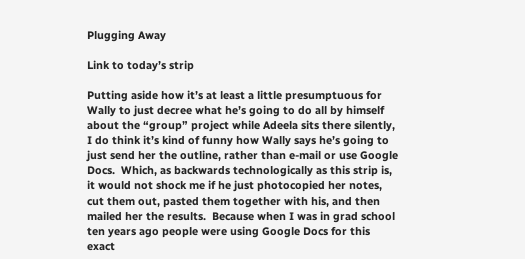Plugging Away

Link to today’s strip

Putting aside how it’s at least a little presumptuous for Wally to just decree what he’s going to do all by himself about the “group” project while Adeela sits there silently, I do think it’s kind of funny how Wally says he’s going to just send her the outline, rather than e-mail or use Google Docs.  Which, as backwards technologically as this strip is, it would not shock me if he just photocopied her notes, cut them out, pasted them together with his, and then mailed her the results.  Because when I was in grad school ten years ago people were using Google Docs for this exact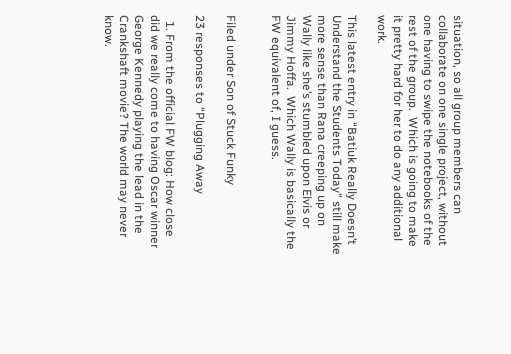situation, so all group members can collaborate on one single project, without one having to swipe the notebooks of the rest of the group.  Which is going to make it pretty hard for her to do any additional work.

This latest entry in “Batiuk Really Doesn’t Understand the Students Today” still make more sense than Rana creeping up on Wally like she’s stumbled upon Elvis or Jimmy Hoffa.  Which Wally is basically the FW equivalent of, I guess.


Filed under Son of Stuck Funky

23 responses to “Plugging Away

  1. From the official FW blog: How close did we really come to having Oscar winner George Kennedy playing the lead in the Crankshaft movie? The world may never know.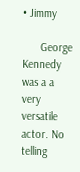• Jimmy

      George Kennedy was a a very versatile actor. No telling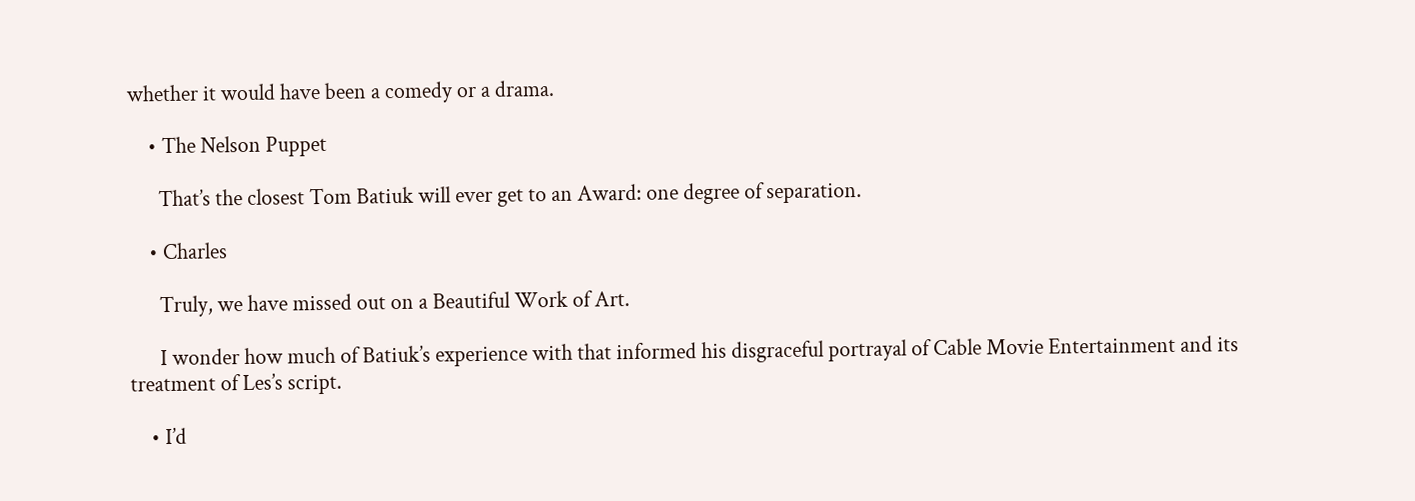whether it would have been a comedy or a drama.

    • The Nelson Puppet

      That’s the closest Tom Batiuk will ever get to an Award: one degree of separation.

    • Charles

      Truly, we have missed out on a Beautiful Work of Art.

      I wonder how much of Batiuk’s experience with that informed his disgraceful portrayal of Cable Movie Entertainment and its treatment of Les’s script.

    • I’d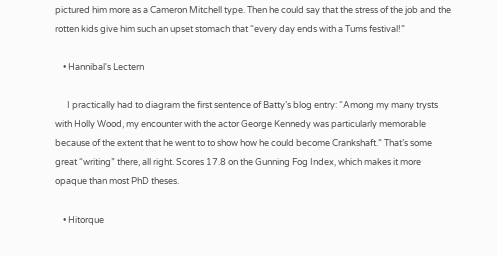pictured him more as a Cameron Mitchell type. Then he could say that the stress of the job and the rotten kids give him such an upset stomach that “every day ends with a Tums festival!”

    • Hannibal's Lectern

      I practically had to diagram the first sentence of Batty’s blog entry: “Among my many trysts with Holly Wood, my encounter with the actor George Kennedy was particularly memorable because of the extent that he went to to show how he could become Crankshaft.” That’s some great “writing” there, all right. Scores 17.8 on the Gunning Fog Index, which makes it more opaque than most PhD theses.

    • Hitorque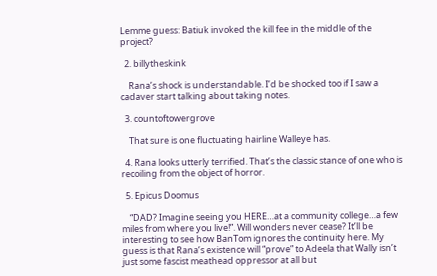Lemme guess: Batiuk invoked the kill fee in the middle of the project?

  2. billytheskink

    Rana’s shock is understandable. I’d be shocked too if I saw a cadaver start talking about taking notes.

  3. countoftowergrove

    That sure is one fluctuating hairline Walleye has.

  4. Rana looks utterly terrified. That’s the classic stance of one who is recoiling from the object of horror.

  5. Epicus Doomus

    “DAD? Imagine seeing you HERE…at a community college…a few miles from where you live!”. Will wonders never cease? It’ll be interesting to see how BanTom ignores the continuity here. My guess is that Rana’s existence will “prove” to Adeela that Wally isn’t just some fascist meathead oppressor at all but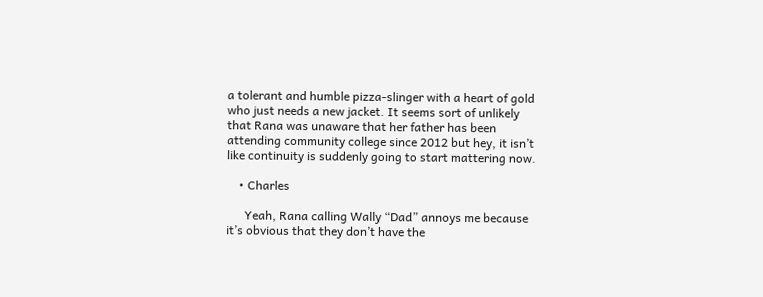a tolerant and humble pizza-slinger with a heart of gold who just needs a new jacket. It seems sort of unlikely that Rana was unaware that her father has been attending community college since 2012 but hey, it isn’t like continuity is suddenly going to start mattering now.

    • Charles

      Yeah, Rana calling Wally “Dad” annoys me because it’s obvious that they don’t have the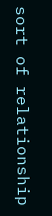sort of relationship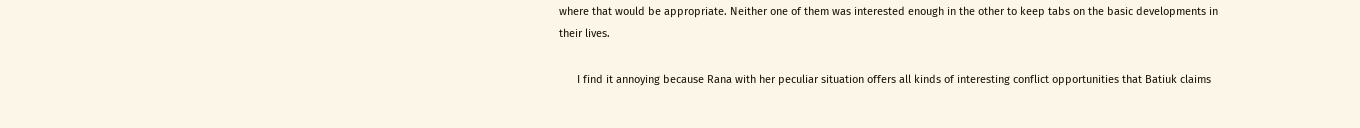where that would be appropriate. Neither one of them was interested enough in the other to keep tabs on the basic developments in their lives.

      I find it annoying because Rana with her peculiar situation offers all kinds of interesting conflict opportunities that Batiuk claims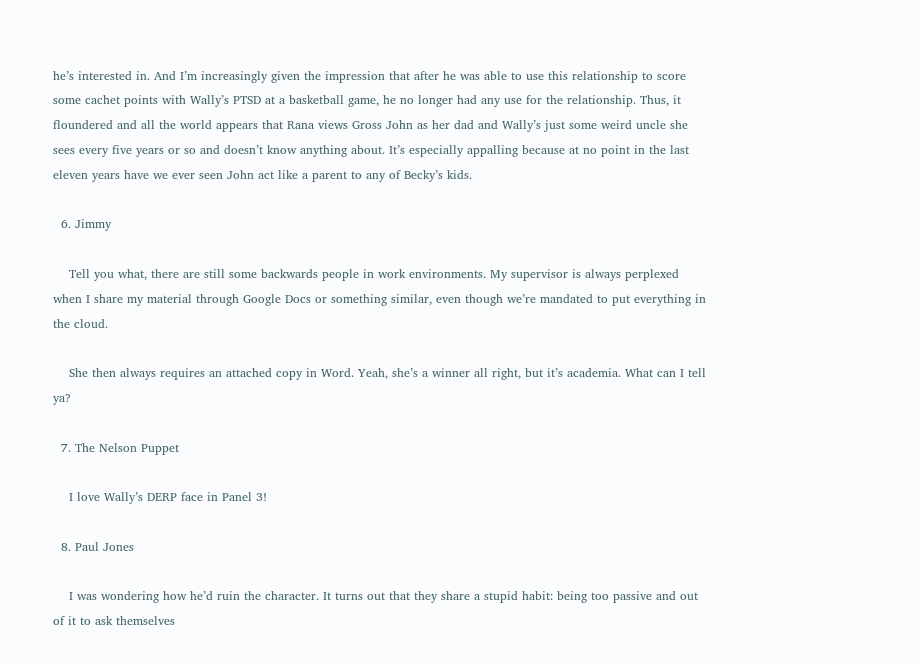he’s interested in. And I’m increasingly given the impression that after he was able to use this relationship to score some cachet points with Wally’s PTSD at a basketball game, he no longer had any use for the relationship. Thus, it floundered and all the world appears that Rana views Gross John as her dad and Wally’s just some weird uncle she sees every five years or so and doesn’t know anything about. It’s especially appalling because at no point in the last eleven years have we ever seen John act like a parent to any of Becky’s kids.

  6. Jimmy

    Tell you what, there are still some backwards people in work environments. My supervisor is always perplexed when I share my material through Google Docs or something similar, even though we’re mandated to put everything in the cloud.

    She then always requires an attached copy in Word. Yeah, she’s a winner all right, but it’s academia. What can I tell ya?

  7. The Nelson Puppet

    I love Wally’s DERP face in Panel 3!

  8. Paul Jones

    I was wondering how he’d ruin the character. It turns out that they share a stupid habit: being too passive and out of it to ask themselves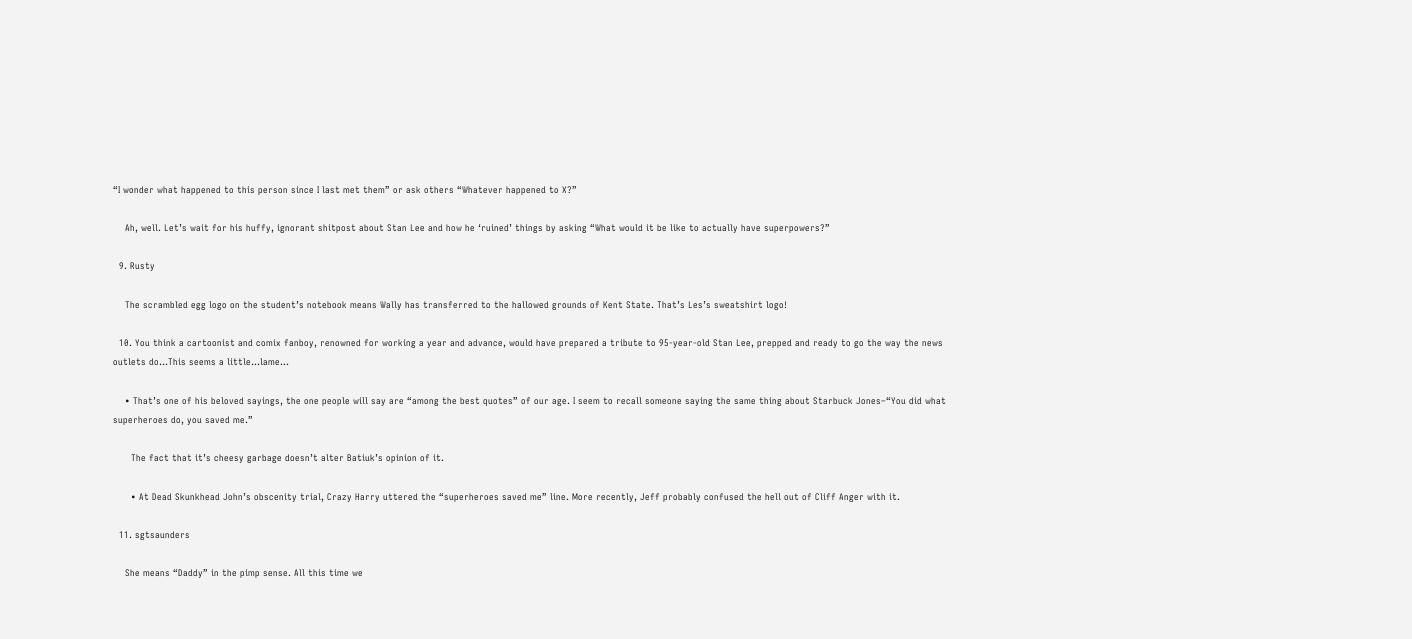“I wonder what happened to this person since I last met them” or ask others “Whatever happened to X?”

    Ah, well. Let’s wait for his huffy, ignorant shitpost about Stan Lee and how he ‘ruined’ things by asking “What would it be like to actually have superpowers?”

  9. Rusty

    The scrambled egg logo on the student’s notebook means Wally has transferred to the hallowed grounds of Kent State. That’s Les’s sweatshirt logo!

  10. You think a cartoonist and comix fanboy, renowned for working a year and advance, would have prepared a tribute to 95-year-old Stan Lee, prepped and ready to go the way the news outlets do…This seems a little…lame…

    • That’s one of his beloved sayings, the one people will say are “among the best quotes” of our age. I seem to recall someone saying the same thing about Starbuck Jones–“You did what superheroes do, you saved me.”

      The fact that it’s cheesy garbage doesn’t alter Batiuk’s opinion of it.

      • At Dead Skunkhead John’s obscenity trial, Crazy Harry uttered the “superheroes saved me” line. More recently, Jeff probably confused the hell out of Cliff Anger with it.

  11. sgtsaunders

    She means “Daddy” in the pimp sense. All this time we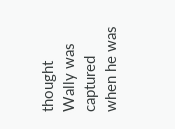thought Wally was captured when he was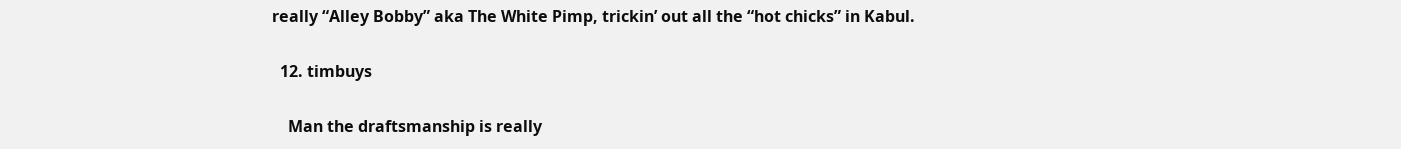really “Alley Bobby” aka The White Pimp, trickin’ out all the “hot chicks” in Kabul.

  12. timbuys

    Man the draftsmanship is really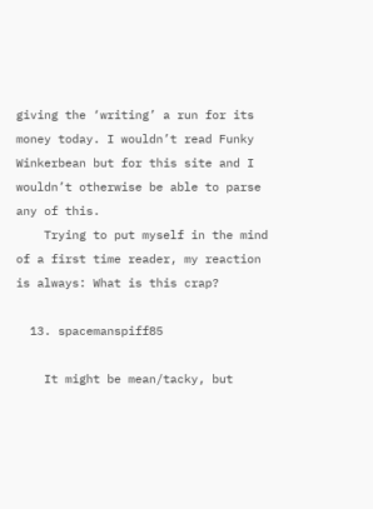giving the ‘writing’ a run for its money today. I wouldn’t read Funky Winkerbean but for this site and I wouldn’t otherwise be able to parse any of this.
    Trying to put myself in the mind of a first time reader, my reaction is always: What is this crap?

  13. spacemanspiff85

    It might be mean/tacky, but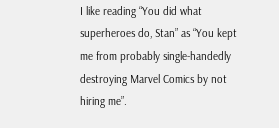I like reading “You did what superheroes do, Stan” as “You kept me from probably single-handedly destroying Marvel Comics by not hiring me”.